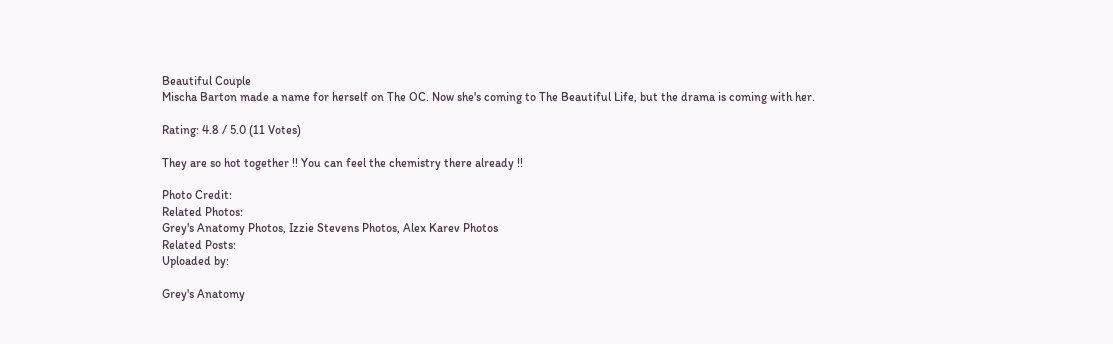Beautiful Couple
Mischa Barton made a name for herself on The OC. Now she's coming to The Beautiful Life, but the drama is coming with her.

Rating: 4.8 / 5.0 (11 Votes)

They are so hot together !! You can feel the chemistry there already !!

Photo Credit:
Related Photos:
Grey's Anatomy Photos, Izzie Stevens Photos, Alex Karev Photos
Related Posts:
Uploaded by:

Grey's Anatomy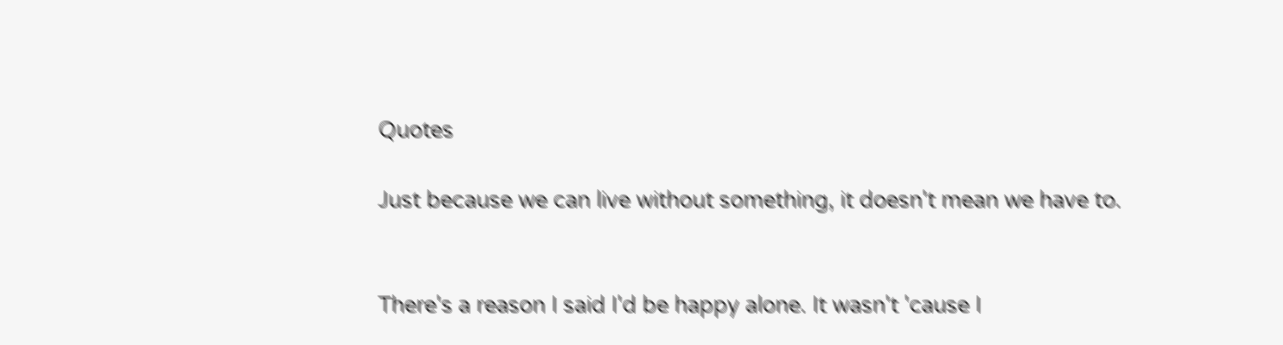Quotes

Just because we can live without something, it doesn't mean we have to.


There's a reason I said I'd be happy alone. It wasn't 'cause I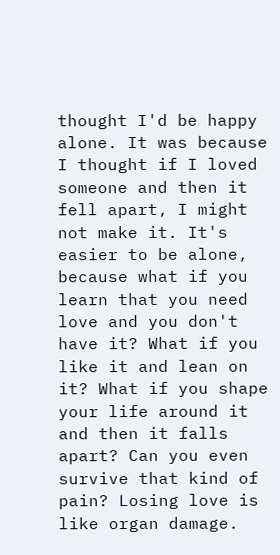thought I'd be happy alone. It was because I thought if I loved someone and then it fell apart, I might not make it. It's easier to be alone, because what if you learn that you need love and you don't have it? What if you like it and lean on it? What if you shape your life around it and then it falls apart? Can you even survive that kind of pain? Losing love is like organ damage.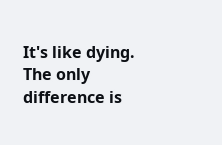It's like dying. The only difference is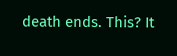death ends. This? It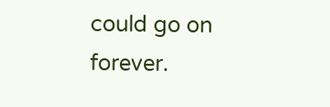could go on forever.